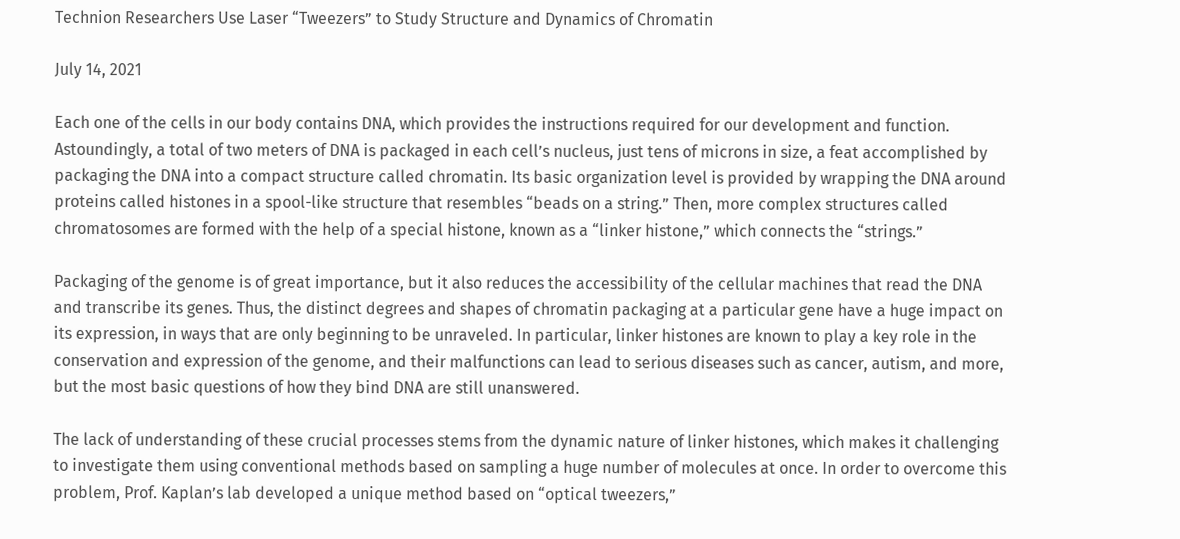Technion Researchers Use Laser “Tweezers” to Study Structure and Dynamics of Chromatin

July 14, 2021

Each one of the cells in our body contains DNA, which provides the instructions required for our development and function. Astoundingly, a total of two meters of DNA is packaged in each cell’s nucleus, just tens of microns in size, a feat accomplished by packaging the DNA into a compact structure called chromatin. Its basic organization level is provided by wrapping the DNA around proteins called histones in a spool-like structure that resembles “beads on a string.” Then, more complex structures called chromatosomes are formed with the help of a special histone, known as a “linker histone,” which connects the “strings.”

Packaging of the genome is of great importance, but it also reduces the accessibility of the cellular machines that read the DNA and transcribe its genes. Thus, the distinct degrees and shapes of chromatin packaging at a particular gene have a huge impact on its expression, in ways that are only beginning to be unraveled. In particular, linker histones are known to play a key role in the conservation and expression of the genome, and their malfunctions can lead to serious diseases such as cancer, autism, and more, but the most basic questions of how they bind DNA are still unanswered.

The lack of understanding of these crucial processes stems from the dynamic nature of linker histones, which makes it challenging to investigate them using conventional methods based on sampling a huge number of molecules at once. In order to overcome this problem, Prof. Kaplan’s lab developed a unique method based on “optical tweezers,”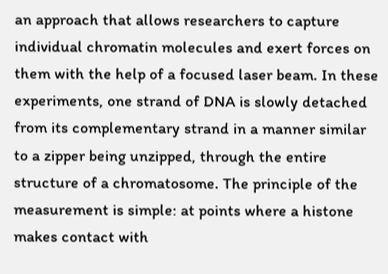an approach that allows researchers to capture individual chromatin molecules and exert forces on them with the help of a focused laser beam. In these experiments, one strand of DNA is slowly detached from its complementary strand in a manner similar to a zipper being unzipped, through the entire structure of a chromatosome. The principle of the measurement is simple: at points where a histone makes contact with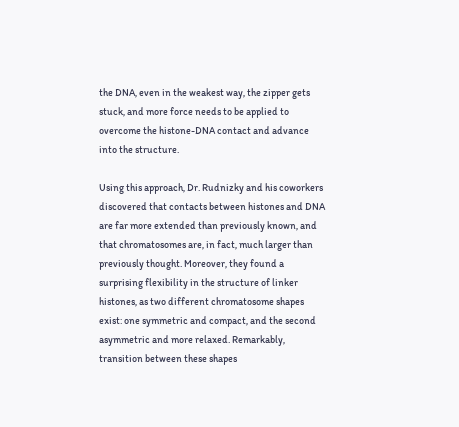the DNA, even in the weakest way, the zipper gets stuck, and more force needs to be applied to overcome the histone-DNA contact and advance into the structure.

Using this approach, Dr. Rudnizky and his coworkers discovered that contacts between histones and DNA are far more extended than previously known, and that chromatosomes are, in fact, much larger than previously thought. Moreover, they found a surprising flexibility in the structure of linker histones, as two different chromatosome shapes exist: one symmetric and compact, and the second asymmetric and more relaxed. Remarkably, transition between these shapes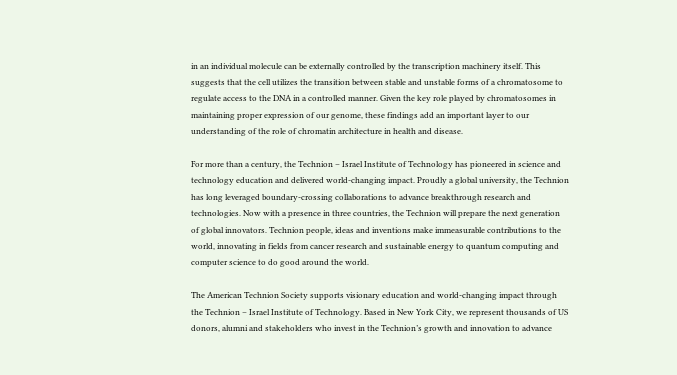in an individual molecule can be externally controlled by the transcription machinery itself. This suggests that the cell utilizes the transition between stable and unstable forms of a chromatosome to regulate access to the DNA in a controlled manner. Given the key role played by chromatosomes in maintaining proper expression of our genome, these findings add an important layer to our understanding of the role of chromatin architecture in health and disease.

For more than a century, the Technion – Israel Institute of Technology has pioneered in science and technology education and delivered world-changing impact. Proudly a global university, the Technion has long leveraged boundary-crossing collaborations to advance breakthrough research and technologies. Now with a presence in three countries, the Technion will prepare the next generation of global innovators. Technion people, ideas and inventions make immeasurable contributions to the world, innovating in fields from cancer research and sustainable energy to quantum computing and computer science to do good around the world.

The American Technion Society supports visionary education and world-changing impact through the Technion – Israel Institute of Technology. Based in New York City, we represent thousands of US donors, alumni and stakeholders who invest in the Technion’s growth and innovation to advance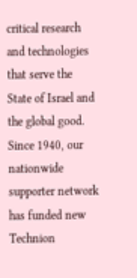critical research and technologies that serve the State of Israel and the global good. Since 1940, our nationwide supporter network has funded new Technion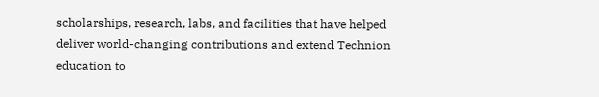scholarships, research, labs, and facilities that have helped deliver world-changing contributions and extend Technion education to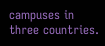campuses in three countries.